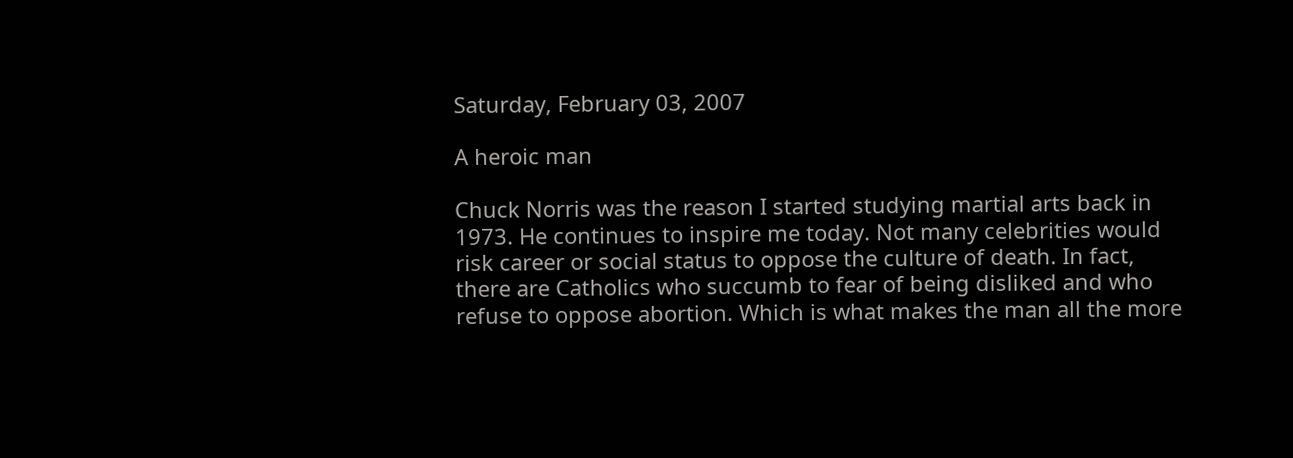Saturday, February 03, 2007

A heroic man

Chuck Norris was the reason I started studying martial arts back in 1973. He continues to inspire me today. Not many celebrities would risk career or social status to oppose the culture of death. In fact, there are Catholics who succumb to fear of being disliked and who refuse to oppose abortion. Which is what makes the man all the more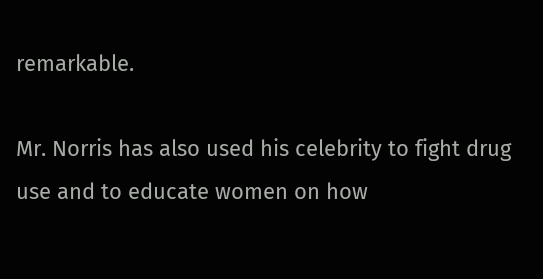remarkable.

Mr. Norris has also used his celebrity to fight drug use and to educate women on how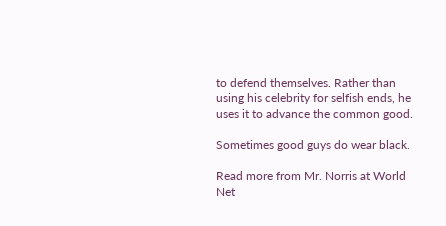to defend themselves. Rather than using his celebrity for selfish ends, he uses it to advance the common good.

Sometimes good guys do wear black.

Read more from Mr. Norris at World Net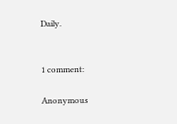Daily.


1 comment:

Anonymous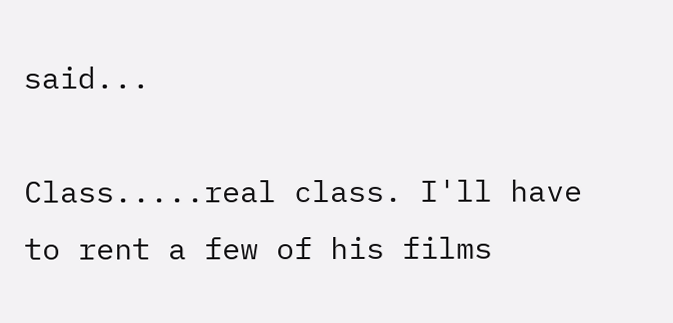said...

Class.....real class. I'll have to rent a few of his films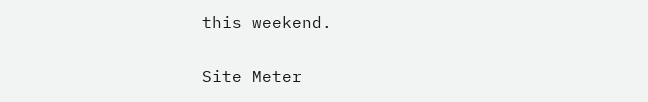this weekend.

Site Meter